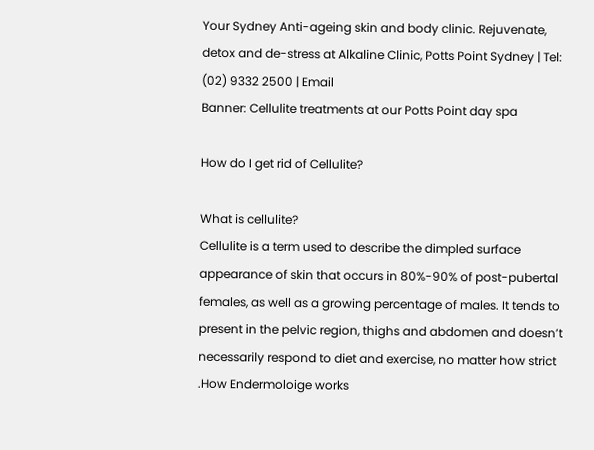Your Sydney Anti-ageing skin and body clinic. Rejuvenate, detox and de-stress at Alkaline Clinic, Potts Point Sydney | Tel: (02) 9332 2500 | Email
Banner: Cellulite treatments at our Potts Point day spa

How do I get rid of Cellulite?

What is cellulite?
Cellulite is a term used to describe the dimpled surface appearance of skin that occurs in 80%-90% of post-pubertal females, as well as a growing percentage of males. It tends to present in the pelvic region, thighs and abdomen and doesn’t necessarily respond to diet and exercise, no matter how strict
.How Endermoloige works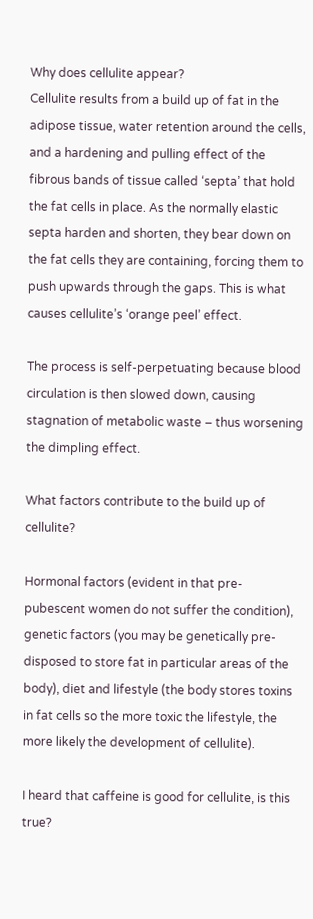Why does cellulite appear?
Cellulite results from a build up of fat in the adipose tissue, water retention around the cells, and a hardening and pulling effect of the fibrous bands of tissue called ‘septa’ that hold the fat cells in place. As the normally elastic septa harden and shorten, they bear down on the fat cells they are containing, forcing them to push upwards through the gaps. This is what causes cellulite’s ‘orange peel’ effect.

The process is self-perpetuating because blood circulation is then slowed down, causing stagnation of metabolic waste – thus worsening the dimpling effect.

What factors contribute to the build up of cellulite?

Hormonal factors (evident in that pre-pubescent women do not suffer the condition), genetic factors (you may be genetically pre-disposed to store fat in particular areas of the body), diet and lifestyle (the body stores toxins in fat cells so the more toxic the lifestyle, the more likely the development of cellulite).

I heard that caffeine is good for cellulite, is this true?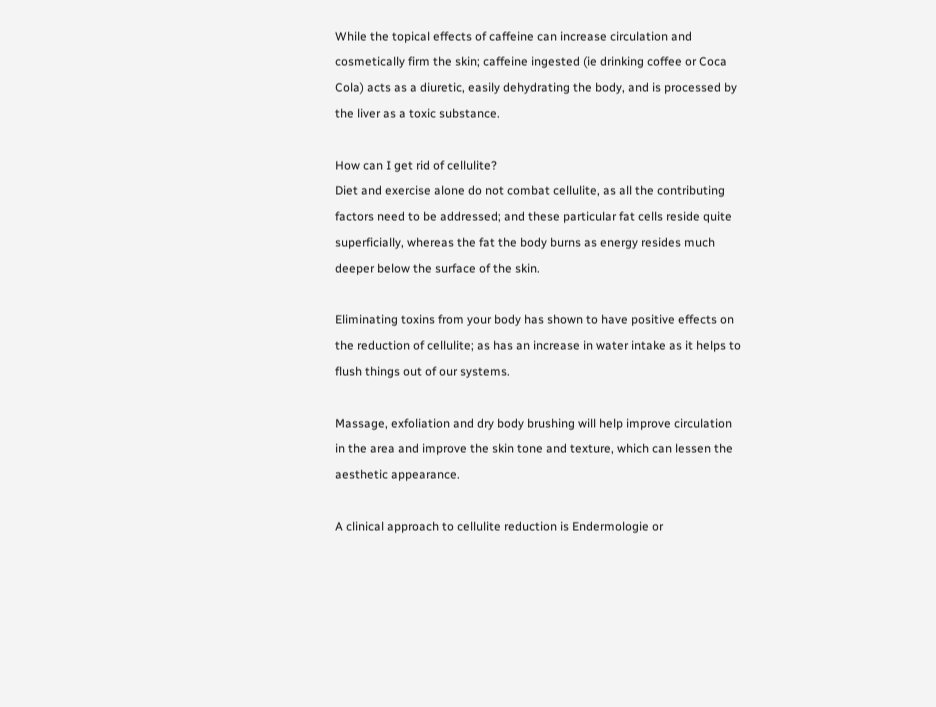While the topical effects of caffeine can increase circulation and cosmetically firm the skin; caffeine ingested (ie drinking coffee or Coca Cola) acts as a diuretic, easily dehydrating the body, and is processed by the liver as a toxic substance.

How can I get rid of cellulite?
Diet and exercise alone do not combat cellulite, as all the contributing factors need to be addressed; and these particular fat cells reside quite superficially, whereas the fat the body burns as energy resides much deeper below the surface of the skin.

Eliminating toxins from your body has shown to have positive effects on the reduction of cellulite; as has an increase in water intake as it helps to flush things out of our systems.

Massage, exfoliation and dry body brushing will help improve circulation in the area and improve the skin tone and texture, which can lessen the aesthetic appearance.

A clinical approach to cellulite reduction is Endermologie or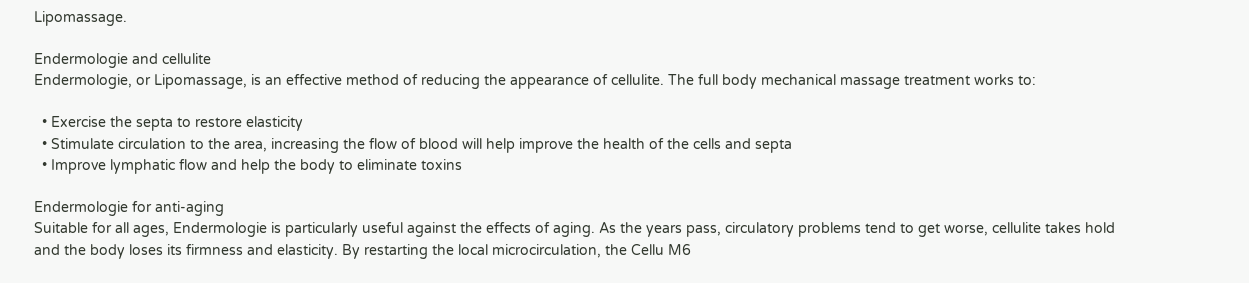Lipomassage.

Endermologie and cellulite
Endermologie, or Lipomassage, is an effective method of reducing the appearance of cellulite. The full body mechanical massage treatment works to:

  • Exercise the septa to restore elasticity
  • Stimulate circulation to the area, increasing the flow of blood will help improve the health of the cells and septa
  • Improve lymphatic flow and help the body to eliminate toxins

Endermologie for anti-aging
Suitable for all ages, Endermologie is particularly useful against the effects of aging. As the years pass, circulatory problems tend to get worse, cellulite takes hold and the body loses its firmness and elasticity. By restarting the local microcirculation, the Cellu M6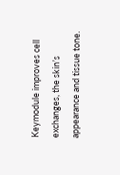Keymodule improves cell exchanges, the skin’s appearance and tissue tone.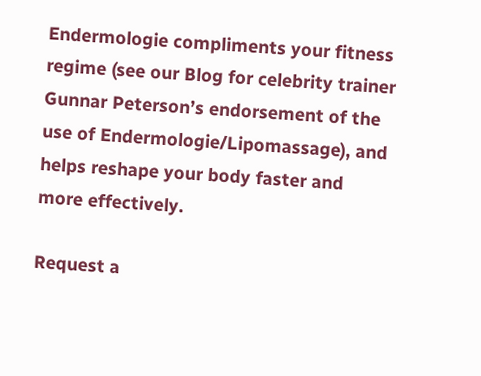Endermologie compliments your fitness regime (see our Blog for celebrity trainer Gunnar Peterson’s endorsement of the use of Endermologie/Lipomassage), and helps reshape your body faster and more effectively.

Request a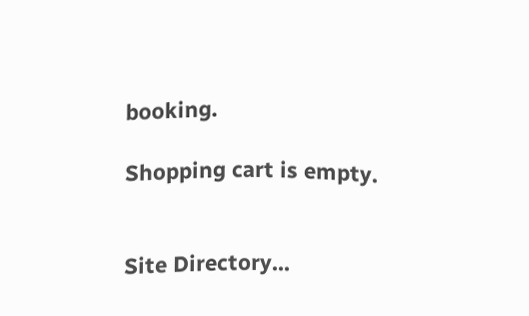booking.

Shopping cart is empty.


Site Directory...